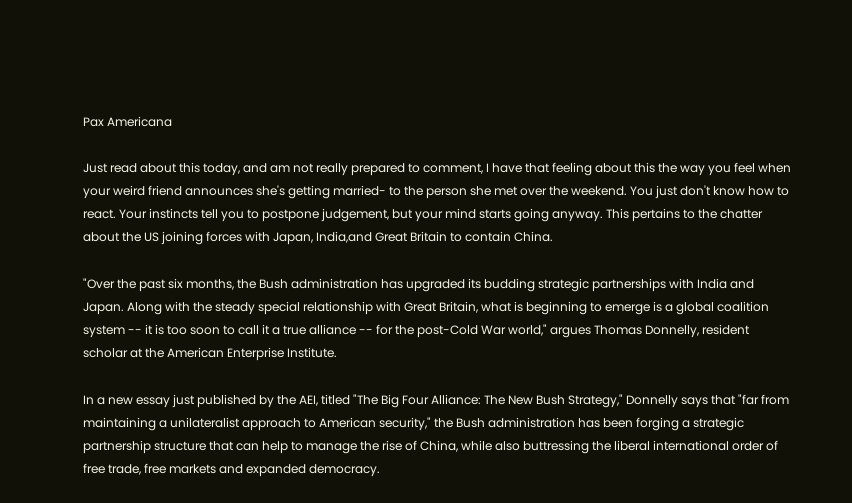Pax Americana

Just read about this today, and am not really prepared to comment, I have that feeling about this the way you feel when your weird friend announces she's getting married- to the person she met over the weekend. You just don't know how to react. Your instincts tell you to postpone judgement, but your mind starts going anyway. This pertains to the chatter about the US joining forces with Japan, India,and Great Britain to contain China.

"Over the past six months, the Bush administration has upgraded its budding strategic partnerships with India and Japan. Along with the steady special relationship with Great Britain, what is beginning to emerge is a global coalition system -- it is too soon to call it a true alliance -- for the post-Cold War world," argues Thomas Donnelly, resident scholar at the American Enterprise Institute.

In a new essay just published by the AEI, titled "The Big Four Alliance: The New Bush Strategy," Donnelly says that "far from maintaining a unilateralist approach to American security," the Bush administration has been forging a strategic partnership structure that can help to manage the rise of China, while also buttressing the liberal international order of free trade, free markets and expanded democracy.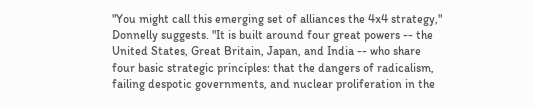"You might call this emerging set of alliances the 4x4 strategy," Donnelly suggests. "It is built around four great powers -- the United States, Great Britain, Japan, and India -- who share four basic strategic principles: that the dangers of radicalism, failing despotic governments, and nuclear proliferation in the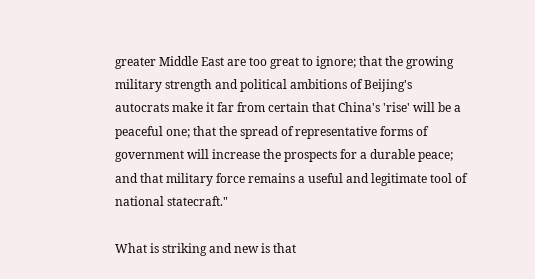greater Middle East are too great to ignore; that the growing military strength and political ambitions of Beijing's autocrats make it far from certain that China's 'rise' will be a peaceful one; that the spread of representative forms of government will increase the prospects for a durable peace; and that military force remains a useful and legitimate tool of national statecraft."

What is striking and new is that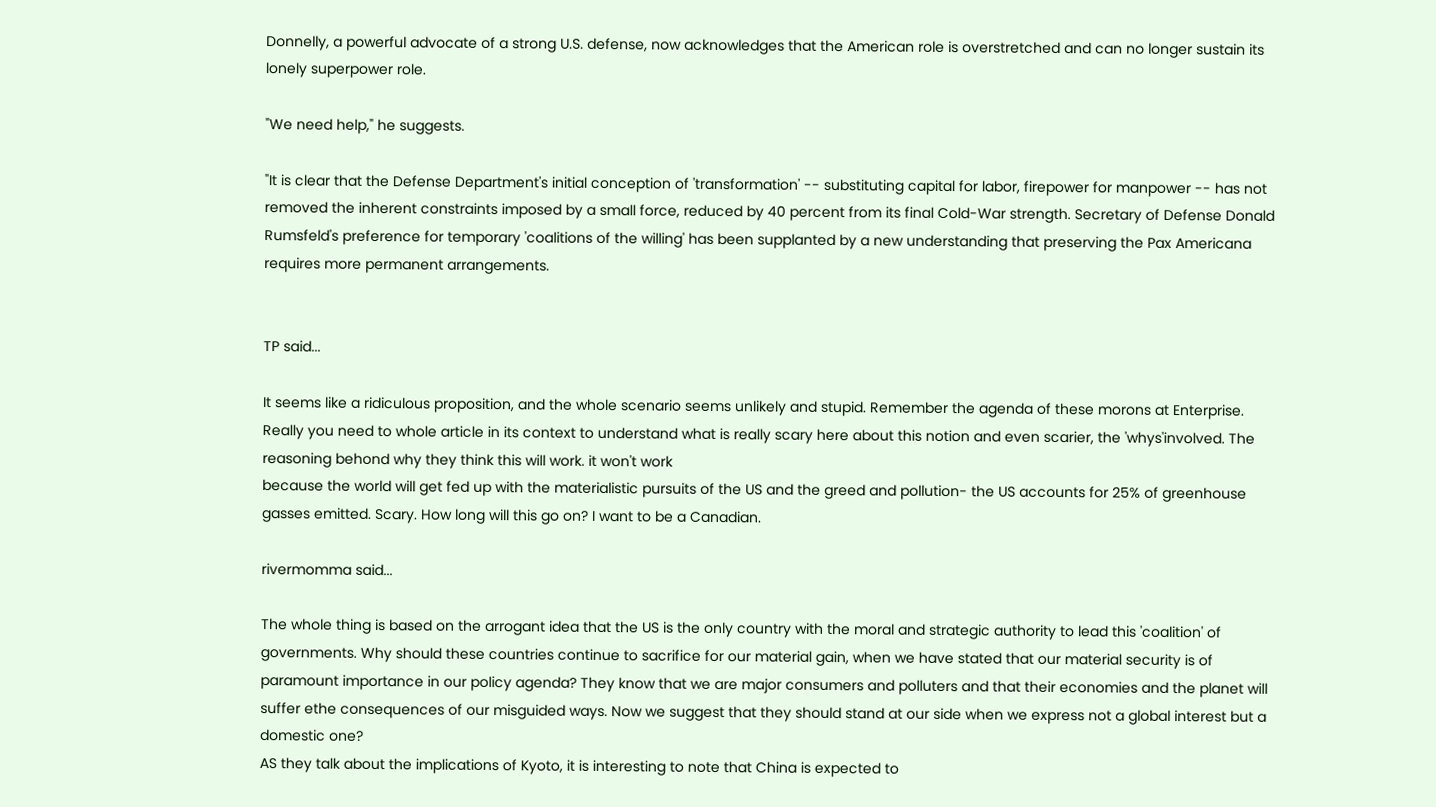Donnelly, a powerful advocate of a strong U.S. defense, now acknowledges that the American role is overstretched and can no longer sustain its lonely superpower role.

"We need help," he suggests.

"It is clear that the Defense Department's initial conception of 'transformation' -- substituting capital for labor, firepower for manpower -- has not removed the inherent constraints imposed by a small force, reduced by 40 percent from its final Cold-War strength. Secretary of Defense Donald Rumsfeld's preference for temporary 'coalitions of the willing' has been supplanted by a new understanding that preserving the Pax Americana requires more permanent arrangements.


TP said...

It seems like a ridiculous proposition, and the whole scenario seems unlikely and stupid. Remember the agenda of these morons at Enterprise. Really you need to whole article in its context to understand what is really scary here about this notion and even scarier, the 'whys'involved. The reasoning behond why they think this will work. it won't work
because the world will get fed up with the materialistic pursuits of the US and the greed and pollution- the US accounts for 25% of greenhouse gasses emitted. Scary. How long will this go on? I want to be a Canadian.

rivermomma said...

The whole thing is based on the arrogant idea that the US is the only country with the moral and strategic authority to lead this 'coalition' of governments. Why should these countries continue to sacrifice for our material gain, when we have stated that our material security is of paramount importance in our policy agenda? They know that we are major consumers and polluters and that their economies and the planet will suffer ethe consequences of our misguided ways. Now we suggest that they should stand at our side when we express not a global interest but a domestic one?
AS they talk about the implications of Kyoto, it is interesting to note that China is expected to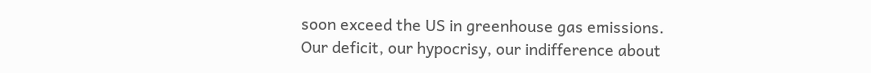soon exceed the US in greenhouse gas emissions.
Our deficit, our hypocrisy, our indifference about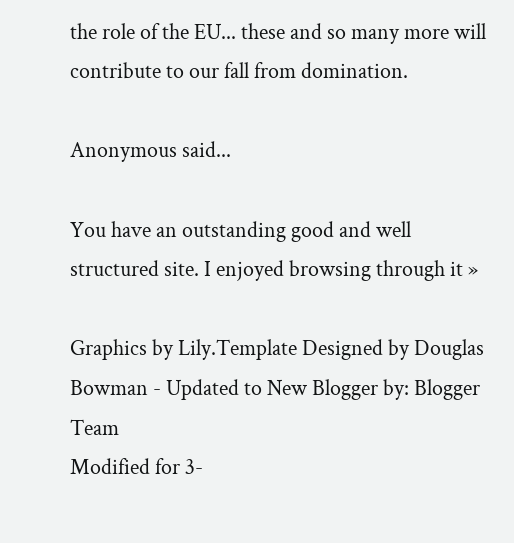the role of the EU... these and so many more will contribute to our fall from domination.

Anonymous said...

You have an outstanding good and well structured site. I enjoyed browsing through it »

Graphics by Lily.Template Designed by Douglas Bowman - Updated to New Blogger by: Blogger Team
Modified for 3-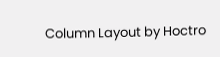Column Layout by Hoctro